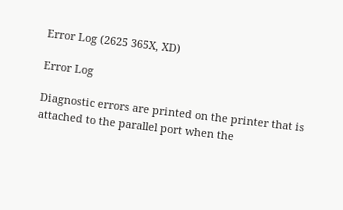Error Log (2625 365X, XD)

Error Log

Diagnostic errors are printed on the printer that is attached to the parallel port when the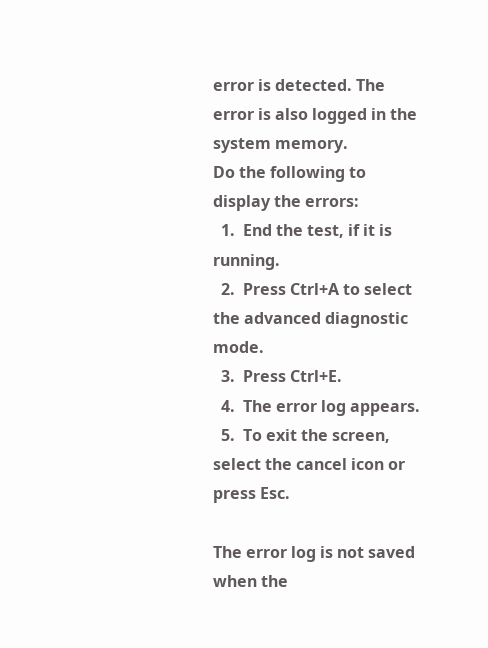error is detected. The error is also logged in the system memory.
Do the following to display the errors:
  1.  End the test, if it is running.
  2.  Press Ctrl+A to select the advanced diagnostic mode.
  3.  Press Ctrl+E.
  4.  The error log appears.
  5.  To exit the screen, select the cancel icon or press Esc.

The error log is not saved when the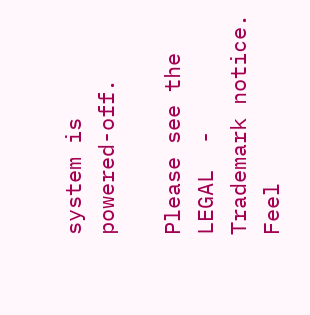system is powered-off.

Please see the LEGAL  -  Trademark notice.
Feel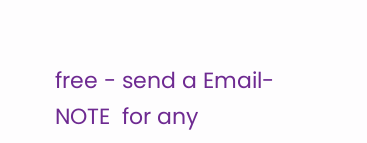free - send a Email-NOTE  for any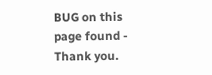BUG on this page found - Thank you.